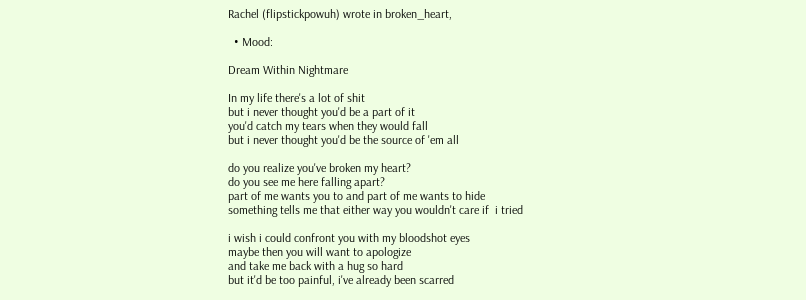Rachel (flipstickpowuh) wrote in broken_heart,

  • Mood:

Dream Within Nightmare

In my life there's a lot of shit
but i never thought you'd be a part of it
you'd catch my tears when they would fall
but i never thought you'd be the source of 'em all

do you realize you've broken my heart?
do you see me here falling apart?
part of me wants you to and part of me wants to hide
something tells me that either way you wouldn't care if  i tried

i wish i could confront you with my bloodshot eyes
maybe then you will want to apologize
and take me back with a hug so hard
but it'd be too painful, i've already been scarred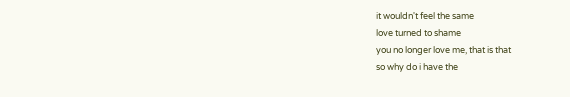it wouldn't feel the same
love turned to shame
you no longer love me, that is that
so why do i have the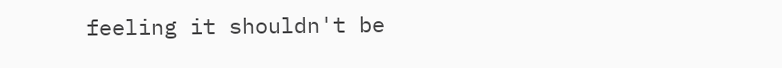feeling it shouldn't be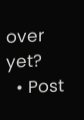over yet?
  • Post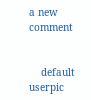a new comment


    default userpic